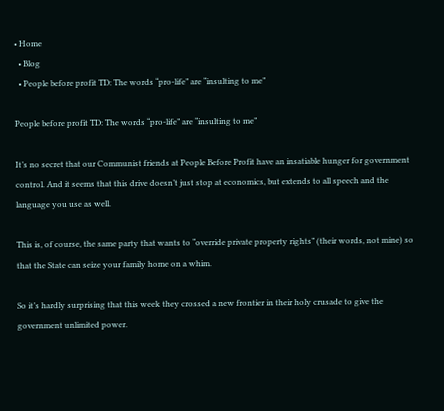• Home
  • Blog
  • People before profit TD: The words “pro-life” are “insulting to me”

People before profit TD: The words “pro-life” are “insulting to me”

It’s no secret that our Communist friends at People Before Profit have an insatiable hunger for government control. And it seems that this drive doesn’t just stop at economics, but extends to all speech and the language you use as well.

This is, of course, the same party that wants to “override private property rights” (their words, not mine) so that the State can seize your family home on a whim.

So it’s hardly surprising that this week they crossed a new frontier in their holy crusade to give the government unlimited power.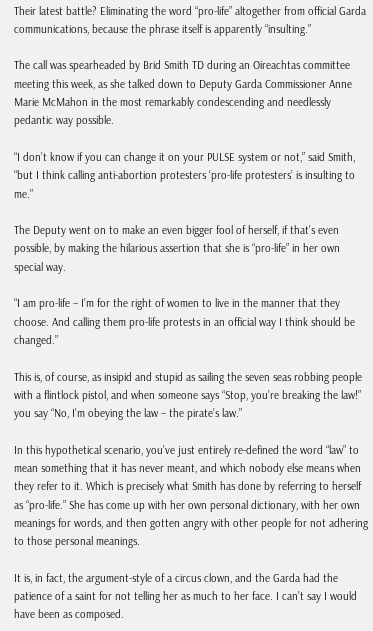Their latest battle? Eliminating the word “pro-life” altogether from official Garda communications, because the phrase itself is apparently “insulting.”

The call was spearheaded by Brid Smith TD during an Oireachtas committee meeting this week, as she talked down to Deputy Garda Commissioner Anne Marie McMahon in the most remarkably condescending and needlessly pedantic way possible.

“I don’t know if you can change it on your PULSE system or not,” said Smith, “but I think calling anti-abortion protesters ‘pro-life protesters’ is insulting to me.”

The Deputy went on to make an even bigger fool of herself, if that’s even possible, by making the hilarious assertion that she is “pro-life” in her own special way.

“I am pro-life – I’m for the right of women to live in the manner that they choose. And calling them pro-life protests in an official way I think should be changed.”

This is, of course, as insipid and stupid as sailing the seven seas robbing people with a flintlock pistol, and when someone says “Stop, you’re breaking the law!” you say “No, I’m obeying the law – the pirate’s law.”

In this hypothetical scenario, you’ve just entirely re-defined the word “law” to mean something that it has never meant, and which nobody else means when they refer to it. Which is precisely what Smith has done by referring to herself as “pro-life.” She has come up with her own personal dictionary, with her own meanings for words, and then gotten angry with other people for not adhering to those personal meanings.

It is, in fact, the argument-style of a circus clown, and the Garda had the patience of a saint for not telling her as much to her face. I can’t say I would have been as composed.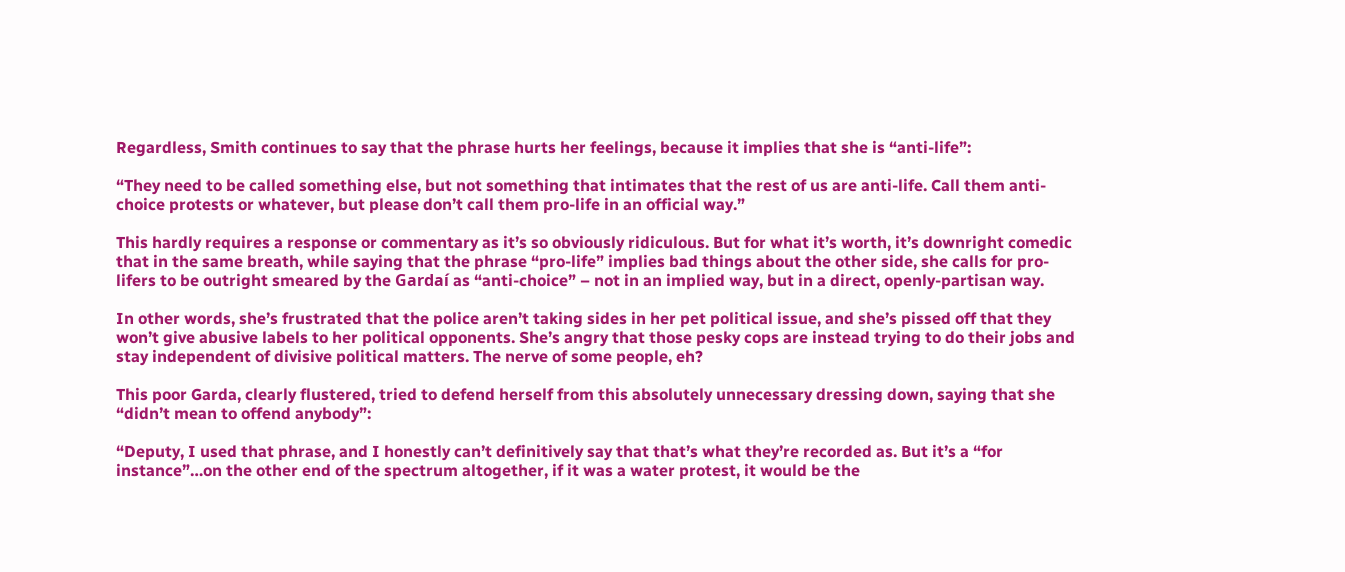Regardless, Smith continues to say that the phrase hurts her feelings, because it implies that she is “anti-life”:

“They need to be called something else, but not something that intimates that the rest of us are anti-life. Call them anti-choice protests or whatever, but please don’t call them pro-life in an official way.”

This hardly requires a response or commentary as it’s so obviously ridiculous. But for what it’s worth, it’s downright comedic that in the same breath, while saying that the phrase “pro-life” implies bad things about the other side, she calls for pro-lifers to be outright smeared by the Gardaí as “anti-choice” – not in an implied way, but in a direct, openly-partisan way.

In other words, she’s frustrated that the police aren’t taking sides in her pet political issue, and she’s pissed off that they won’t give abusive labels to her political opponents. She’s angry that those pesky cops are instead trying to do their jobs and stay independent of divisive political matters. The nerve of some people, eh?

This poor Garda, clearly flustered, tried to defend herself from this absolutely unnecessary dressing down, saying that she “didn’t mean to offend anybody”:

“Deputy, I used that phrase, and I honestly can’t definitively say that that’s what they’re recorded as. But it’s a “for instance”…on the other end of the spectrum altogether, if it was a water protest, it would be the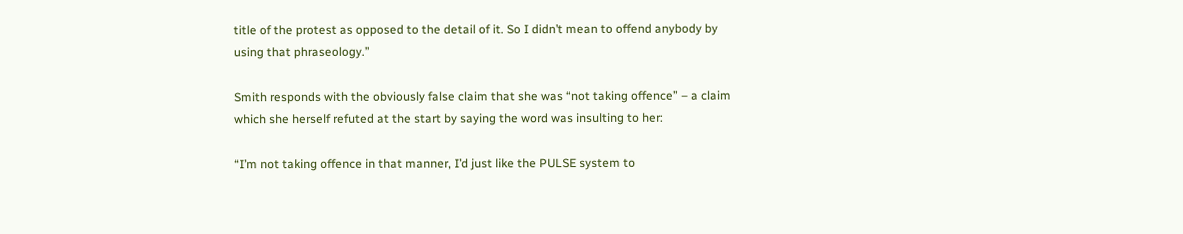title of the protest as opposed to the detail of it. So I didn’t mean to offend anybody by using that phraseology.”

Smith responds with the obviously false claim that she was “not taking offence” – a claim which she herself refuted at the start by saying the word was insulting to her:

“I’m not taking offence in that manner, I’d just like the PULSE system to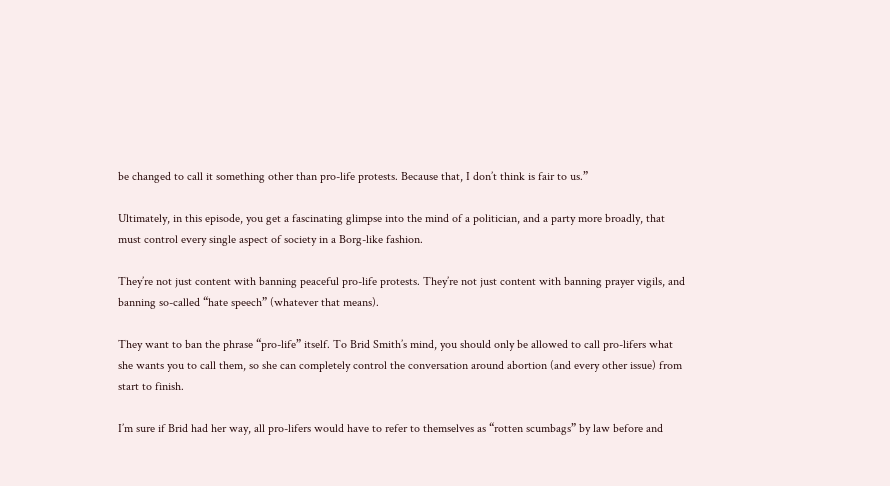be changed to call it something other than pro-life protests. Because that, I don’t think is fair to us.”

Ultimately, in this episode, you get a fascinating glimpse into the mind of a politician, and a party more broadly, that must control every single aspect of society in a Borg-like fashion.

They’re not just content with banning peaceful pro-life protests. They’re not just content with banning prayer vigils, and banning so-called “hate speech” (whatever that means).

They want to ban the phrase “pro-life” itself. To Brid Smith’s mind, you should only be allowed to call pro-lifers what she wants you to call them, so she can completely control the conversation around abortion (and every other issue) from start to finish.

I’m sure if Brid had her way, all pro-lifers would have to refer to themselves as “rotten scumbags” by law before and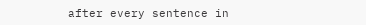after every sentence in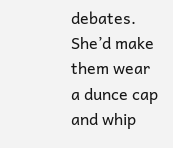debates. She’d make them wear a dunce cap and whip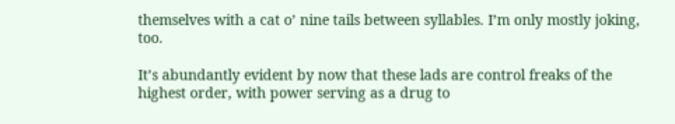themselves with a cat o’ nine tails between syllables. I’m only mostly joking, too.

It’s abundantly evident by now that these lads are control freaks of the highest order, with power serving as a drug to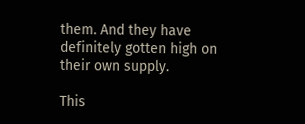them. And they have definitely gotten high on their own supply.

This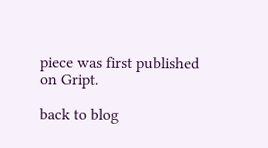piece was first published on Gript.

back to blog